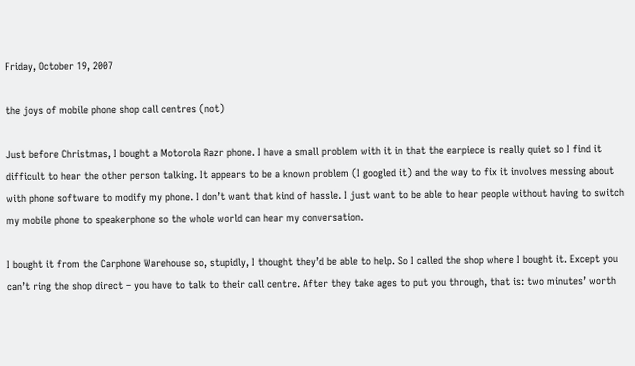Friday, October 19, 2007

the joys of mobile phone shop call centres (not)

Just before Christmas, I bought a Motorola Razr phone. I have a small problem with it in that the earpiece is really quiet so I find it difficult to hear the other person talking. It appears to be a known problem (I googled it) and the way to fix it involves messing about with phone software to modify my phone. I don’t want that kind of hassle. I just want to be able to hear people without having to switch my mobile phone to speakerphone so the whole world can hear my conversation.

I bought it from the Carphone Warehouse so, stupidly, I thought they’d be able to help. So I called the shop where I bought it. Except you can’t ring the shop direct – you have to talk to their call centre. After they take ages to put you through, that is: two minutes’ worth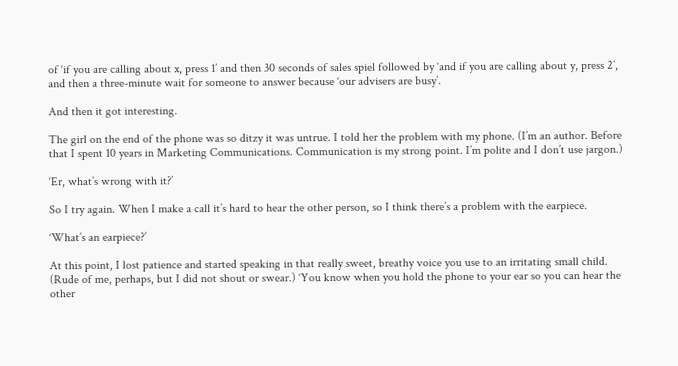of ‘if you are calling about x, press 1’ and then 30 seconds of sales spiel followed by ‘and if you are calling about y, press 2’, and then a three-minute wait for someone to answer because ‘our advisers are busy’.

And then it got interesting.

The girl on the end of the phone was so ditzy it was untrue. I told her the problem with my phone. (I’m an author. Before that I spent 10 years in Marketing Communications. Communication is my strong point. I’m polite and I don’t use jargon.)

‘Er, what’s wrong with it?’

So I try again. When I make a call it’s hard to hear the other person, so I think there’s a problem with the earpiece.

‘What’s an earpiece?’

At this point, I lost patience and started speaking in that really sweet, breathy voice you use to an irritating small child. (Rude of me, perhaps, but I did not shout or swear.) ‘You know when you hold the phone to your ear so you can hear the other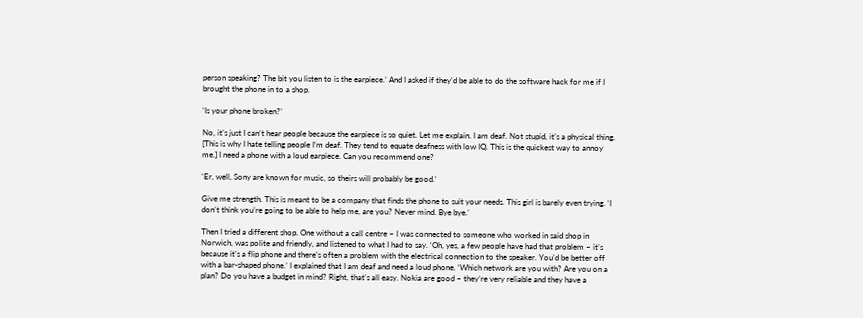person speaking? The bit you listen to is the earpiece.’ And I asked if they’d be able to do the software hack for me if I brought the phone in to a shop.

‘Is your phone broken?’

No, it’s just I can’t hear people because the earpiece is so quiet. Let me explain. I am deaf. Not stupid, it’s a physical thing. [This is why I hate telling people I’m deaf. They tend to equate deafness with low IQ. This is the quickest way to annoy me.] I need a phone with a loud earpiece. Can you recommend one?

‘Er, well, Sony are known for music, so theirs will probably be good.’

Give me strength. This is meant to be a company that finds the phone to suit your needs. This girl is barely even trying. ‘I don’t think you’re going to be able to help me, are you? Never mind. Bye bye.’

Then I tried a different shop. One without a call centre – I was connected to someone who worked in said shop in Norwich, was polite and friendly, and listened to what I had to say. ‘Oh, yes, a few people have had that problem – it’s because it’s a flip phone and there’s often a problem with the electrical connection to the speaker. You’d be better off with a bar-shaped phone.’ I explained that I am deaf and need a loud phone. ‘Which network are you with? Are you on a plan? Do you have a budget in mind? Right, that’s all easy. Nokia are good – they’re very reliable and they have a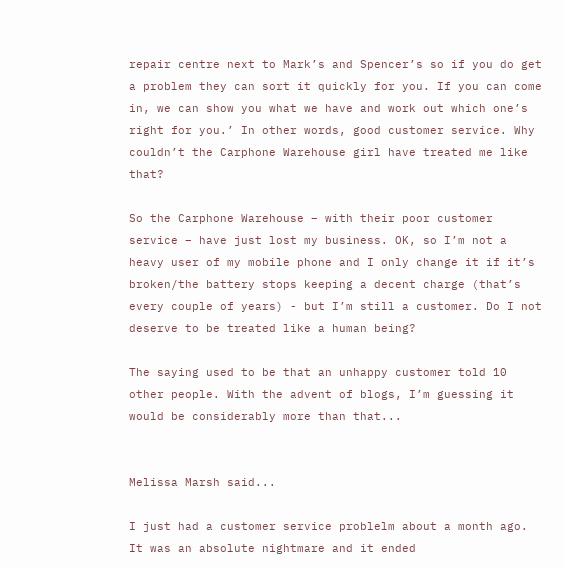repair centre next to Mark’s and Spencer’s so if you do get a problem they can sort it quickly for you. If you can come in, we can show you what we have and work out which one’s right for you.’ In other words, good customer service. Why couldn’t the Carphone Warehouse girl have treated me like that?

So the Carphone Warehouse – with their poor customer service – have just lost my business. OK, so I’m not a heavy user of my mobile phone and I only change it if it’s broken/the battery stops keeping a decent charge (that’s every couple of years) - but I’m still a customer. Do I not deserve to be treated like a human being?

The saying used to be that an unhappy customer told 10 other people. With the advent of blogs, I’m guessing it would be considerably more than that...


Melissa Marsh said...

I just had a customer service problelm about a month ago. It was an absolute nightmare and it ended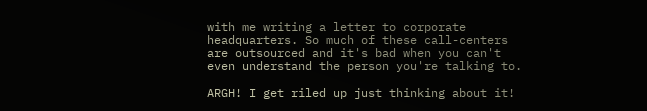with me writing a letter to corporate headquarters. So much of these call-centers are outsourced and it's bad when you can't even understand the person you're talking to.

ARGH! I get riled up just thinking about it!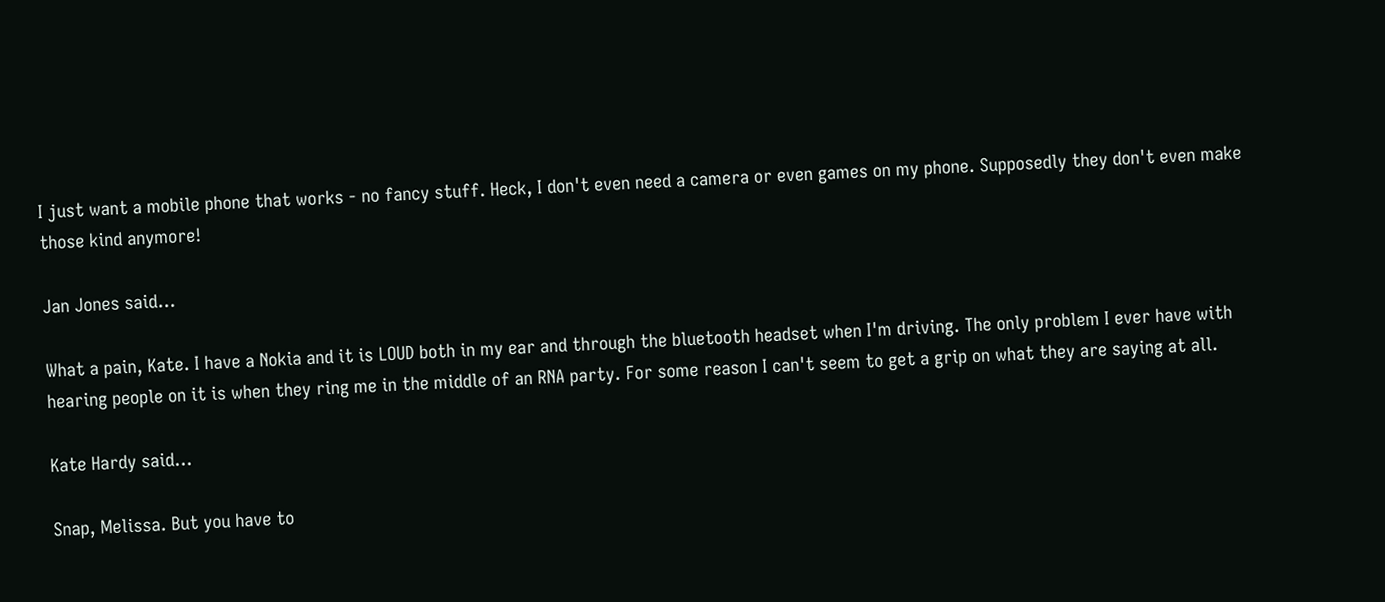I just want a mobile phone that works - no fancy stuff. Heck, I don't even need a camera or even games on my phone. Supposedly they don't even make those kind anymore!

Jan Jones said...

What a pain, Kate. I have a Nokia and it is LOUD both in my ear and through the bluetooth headset when I'm driving. The only problem I ever have with hearing people on it is when they ring me in the middle of an RNA party. For some reason I can't seem to get a grip on what they are saying at all.

Kate Hardy said...

Snap, Melissa. But you have to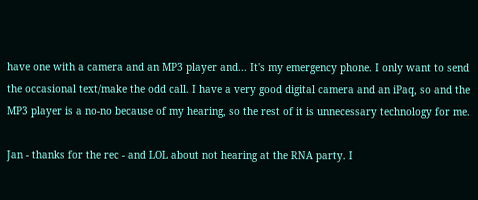have one with a camera and an MP3 player and... It's my emergency phone. I only want to send the occasional text/make the odd call. I have a very good digital camera and an iPaq, so and the MP3 player is a no-no because of my hearing, so the rest of it is unnecessary technology for me.

Jan - thanks for the rec - and LOL about not hearing at the RNA party. I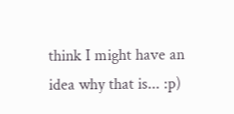think I might have an idea why that is... :p)